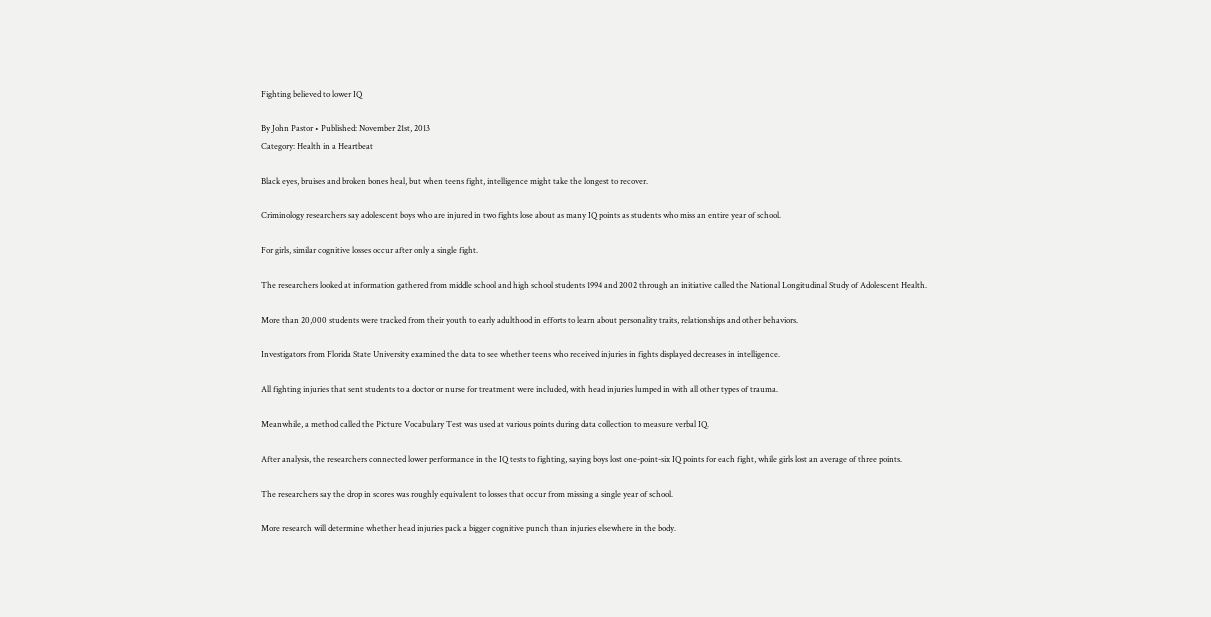Fighting believed to lower IQ

By John Pastor • Published: November 21st, 2013
Category: Health in a Heartbeat

Black eyes, bruises and broken bones heal, but when teens fight, intelligence might take the longest to recover.

Criminology researchers say adolescent boys who are injured in two fights lose about as many IQ points as students who miss an entire year of school.

For girls, similar cognitive losses occur after only a single fight.

The researchers looked at information gathered from middle school and high school students 1994 and 2002 through an initiative called the National Longitudinal Study of Adolescent Health.

More than 20,000 students were tracked from their youth to early adulthood in efforts to learn about personality traits, relationships and other behaviors.

Investigators from Florida State University examined the data to see whether teens who received injuries in fights displayed decreases in intelligence.

All fighting injuries that sent students to a doctor or nurse for treatment were included, with head injuries lumped in with all other types of trauma.

Meanwhile, a method called the Picture Vocabulary Test was used at various points during data collection to measure verbal IQ.

After analysis, the researchers connected lower performance in the IQ tests to fighting, saying boys lost one-point-six IQ points for each fight, while girls lost an average of three points.

The researchers say the drop in scores was roughly equivalent to losses that occur from missing a single year of school.

More research will determine whether head injuries pack a bigger cognitive punch than injuries elsewhere in the body.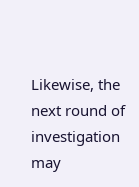Likewise, the next round of investigation may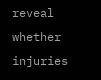reveal whether injuries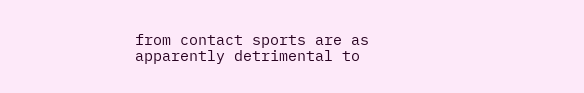from contact sports are as apparently detrimental to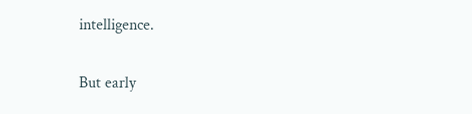intelligence.

But early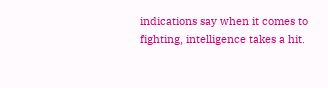indications say when it comes to fighting, intelligence takes a hit.